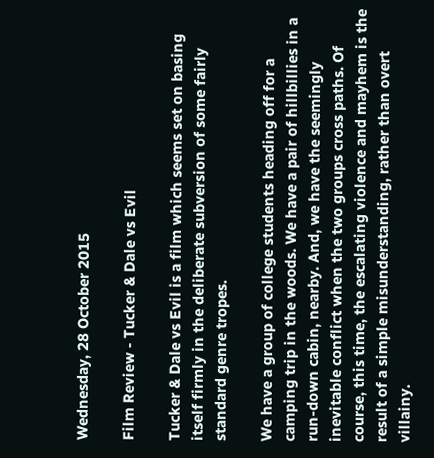Wednesday, 28 October 2015

Film Review - Tucker & Dale vs Evil

Tucker & Dale vs Evil is a film which seems set on basing itself firmly in the deliberate subversion of some fairly standard genre tropes.

We have a group of college students heading off for a camping trip in the woods. We have a pair of hillbillies in a run-down cabin, nearby. And, we have the seemingly inevitable conflict when the two groups cross paths. Of course, this time, the escalating violence and mayhem is the result of a simple misunderstanding, rather than overt villainy.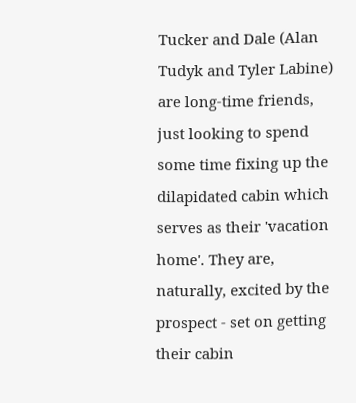Tucker and Dale (Alan Tudyk and Tyler Labine) are long-time friends, just looking to spend some time fixing up the dilapidated cabin which serves as their 'vacation home'. They are, naturally, excited by the prospect - set on getting their cabin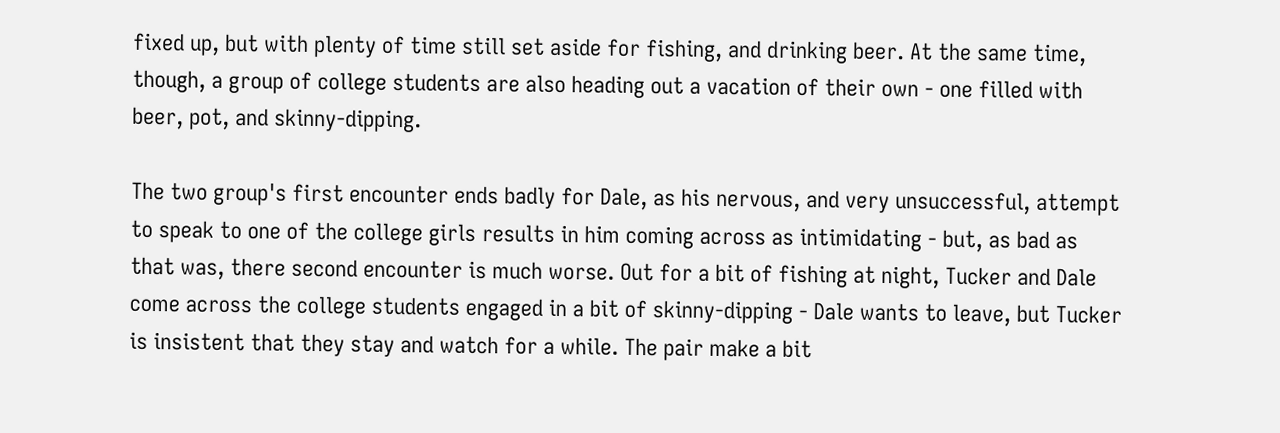fixed up, but with plenty of time still set aside for fishing, and drinking beer. At the same time, though, a group of college students are also heading out a vacation of their own - one filled with beer, pot, and skinny-dipping.

The two group's first encounter ends badly for Dale, as his nervous, and very unsuccessful, attempt to speak to one of the college girls results in him coming across as intimidating - but, as bad as that was, there second encounter is much worse. Out for a bit of fishing at night, Tucker and Dale come across the college students engaged in a bit of skinny-dipping - Dale wants to leave, but Tucker is insistent that they stay and watch for a while. The pair make a bit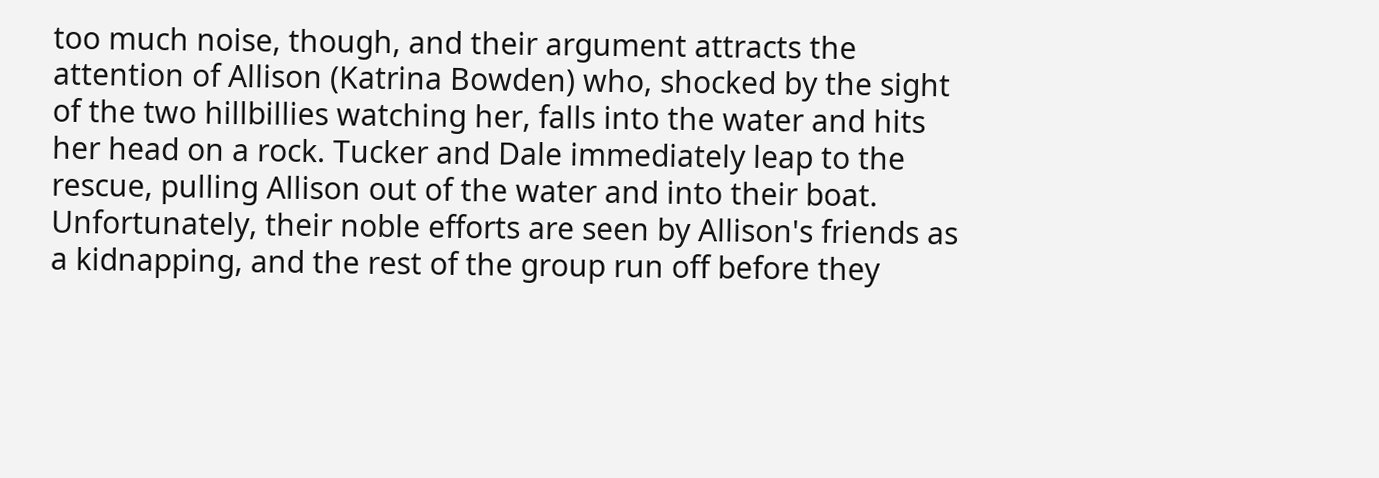too much noise, though, and their argument attracts the attention of Allison (Katrina Bowden) who, shocked by the sight of the two hillbillies watching her, falls into the water and hits her head on a rock. Tucker and Dale immediately leap to the rescue, pulling Allison out of the water and into their boat. Unfortunately, their noble efforts are seen by Allison's friends as a kidnapping, and the rest of the group run off before they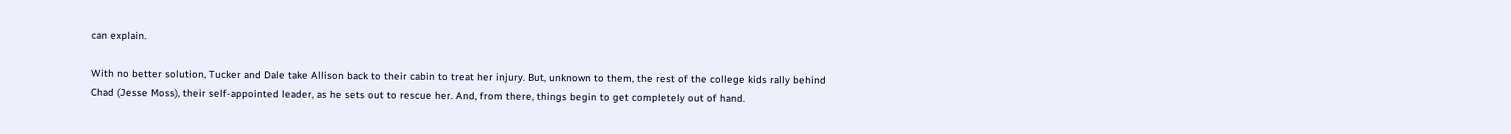can explain.

With no better solution, Tucker and Dale take Allison back to their cabin to treat her injury. But, unknown to them, the rest of the college kids rally behind Chad (Jesse Moss), their self-appointed leader, as he sets out to rescue her. And, from there, things begin to get completely out of hand.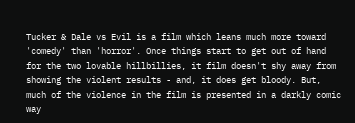Tucker & Dale vs Evil is a film which leans much more toward 'comedy' than 'horror'. Once things start to get out of hand for the two lovable hillbillies, it film doesn't shy away from showing the violent results - and, it does get bloody. But, much of the violence in the film is presented in a darkly comic way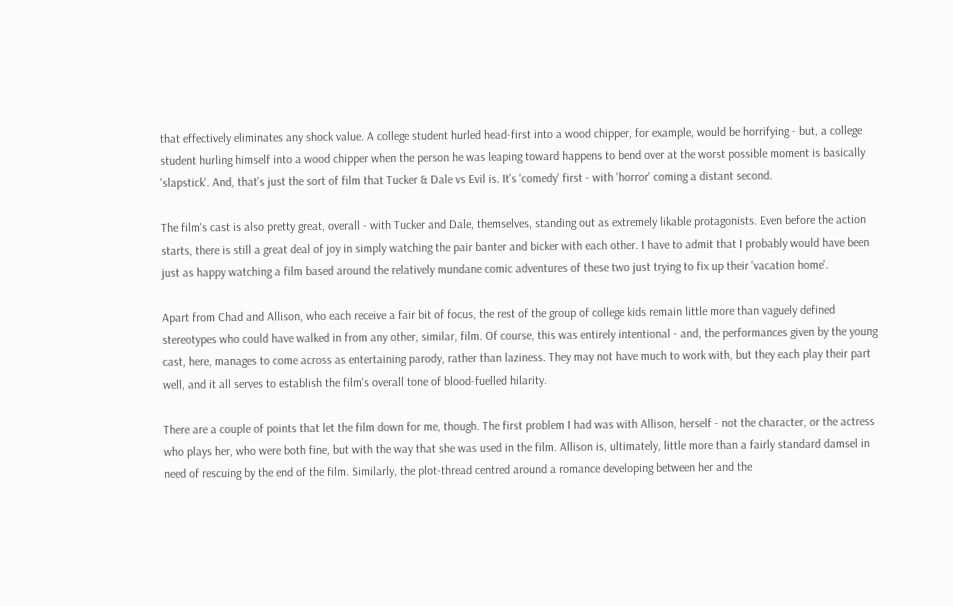that effectively eliminates any shock value. A college student hurled head-first into a wood chipper, for example, would be horrifying - but, a college student hurling himself into a wood chipper when the person he was leaping toward happens to bend over at the worst possible moment is basically 'slapstick'. And, that's just the sort of film that Tucker & Dale vs Evil is. It's 'comedy' first - with 'horror' coming a distant second.

The film's cast is also pretty great, overall - with Tucker and Dale, themselves, standing out as extremely likable protagonists. Even before the action starts, there is still a great deal of joy in simply watching the pair banter and bicker with each other. I have to admit that I probably would have been just as happy watching a film based around the relatively mundane comic adventures of these two just trying to fix up their 'vacation home'.

Apart from Chad and Allison, who each receive a fair bit of focus, the rest of the group of college kids remain little more than vaguely defined stereotypes who could have walked in from any other, similar, film. Of course, this was entirely intentional - and, the performances given by the young cast, here, manages to come across as entertaining parody, rather than laziness. They may not have much to work with, but they each play their part well, and it all serves to establish the film's overall tone of blood-fuelled hilarity.

There are a couple of points that let the film down for me, though. The first problem I had was with Allison, herself - not the character, or the actress who plays her, who were both fine, but with the way that she was used in the film. Allison is, ultimately, little more than a fairly standard damsel in need of rescuing by the end of the film. Similarly, the plot-thread centred around a romance developing between her and the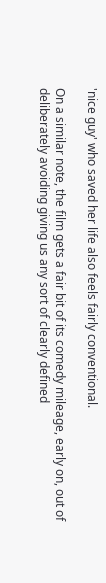'nice guy' who saved her life also feels fairly conventional.

On a similar note, the film gets a fair bit of its comedy mileage, early on, out of deliberately avoiding giving us any sort of clearly defined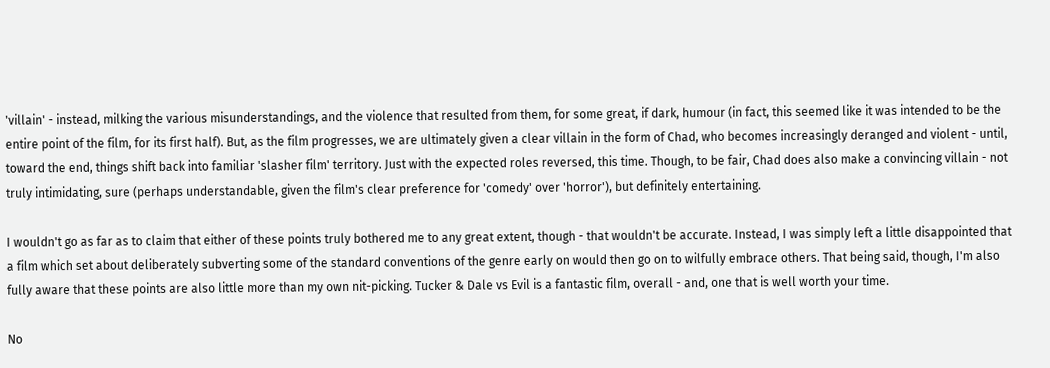'villain' - instead, milking the various misunderstandings, and the violence that resulted from them, for some great, if dark, humour (in fact, this seemed like it was intended to be the entire point of the film, for its first half). But, as the film progresses, we are ultimately given a clear villain in the form of Chad, who becomes increasingly deranged and violent - until, toward the end, things shift back into familiar 'slasher film' territory. Just with the expected roles reversed, this time. Though, to be fair, Chad does also make a convincing villain - not truly intimidating, sure (perhaps understandable, given the film's clear preference for 'comedy' over 'horror'), but definitely entertaining.

I wouldn't go as far as to claim that either of these points truly bothered me to any great extent, though - that wouldn't be accurate. Instead, I was simply left a little disappointed that a film which set about deliberately subverting some of the standard conventions of the genre early on would then go on to wilfully embrace others. That being said, though, I'm also fully aware that these points are also little more than my own nit-picking. Tucker & Dale vs Evil is a fantastic film, overall - and, one that is well worth your time.

No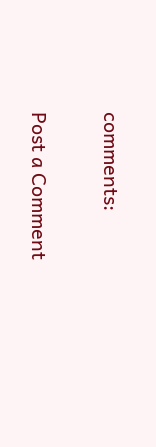comments:

Post a Comment